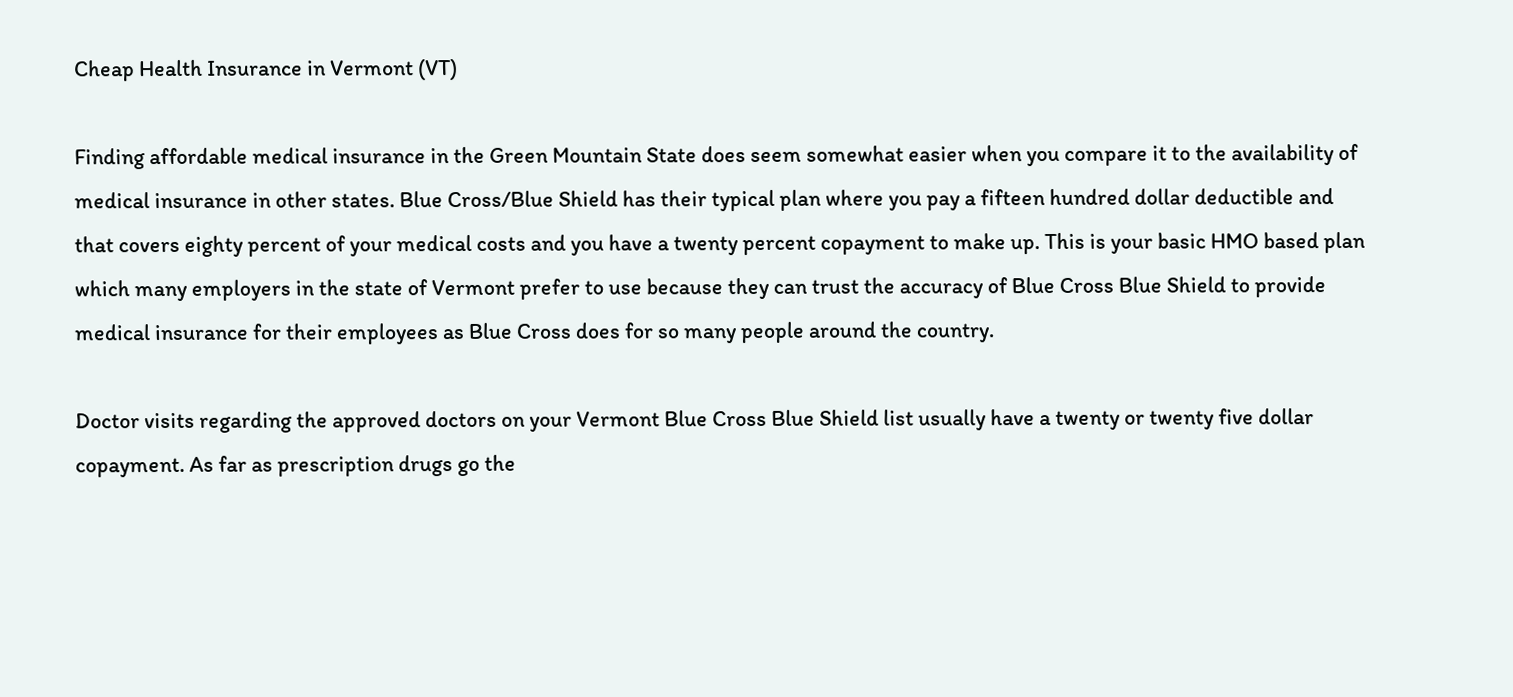Cheap Health Insurance in Vermont (VT)

Finding affordable medical insurance in the Green Mountain State does seem somewhat easier when you compare it to the availability of medical insurance in other states. Blue Cross/Blue Shield has their typical plan where you pay a fifteen hundred dollar deductible and that covers eighty percent of your medical costs and you have a twenty percent copayment to make up. This is your basic HMO based plan which many employers in the state of Vermont prefer to use because they can trust the accuracy of Blue Cross Blue Shield to provide medical insurance for their employees as Blue Cross does for so many people around the country.

Doctor visits regarding the approved doctors on your Vermont Blue Cross Blue Shield list usually have a twenty or twenty five dollar copayment. As far as prescription drugs go the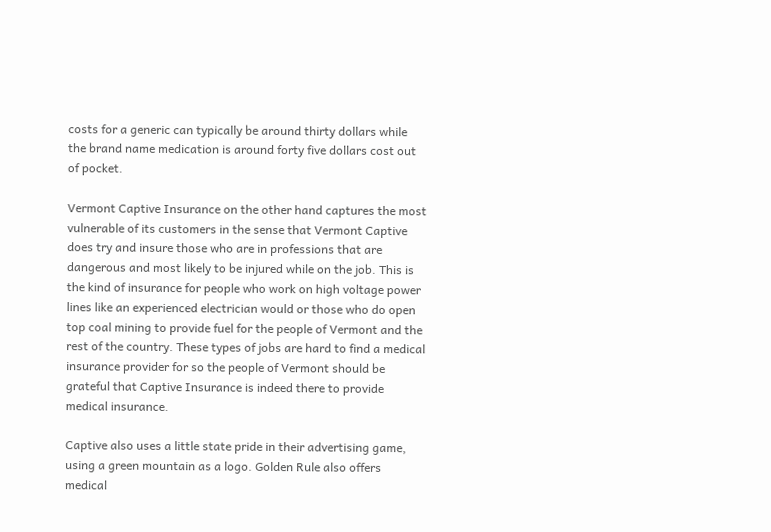costs for a generic can typically be around thirty dollars while the brand name medication is around forty five dollars cost out of pocket.

Vermont Captive Insurance on the other hand captures the most vulnerable of its customers in the sense that Vermont Captive does try and insure those who are in professions that are dangerous and most likely to be injured while on the job. This is the kind of insurance for people who work on high voltage power lines like an experienced electrician would or those who do open top coal mining to provide fuel for the people of Vermont and the rest of the country. These types of jobs are hard to find a medical insurance provider for so the people of Vermont should be grateful that Captive Insurance is indeed there to provide medical insurance.

Captive also uses a little state pride in their advertising game, using a green mountain as a logo. Golden Rule also offers medical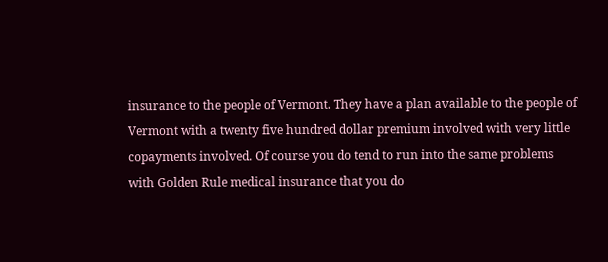insurance to the people of Vermont. They have a plan available to the people of Vermont with a twenty five hundred dollar premium involved with very little copayments involved. Of course you do tend to run into the same problems with Golden Rule medical insurance that you do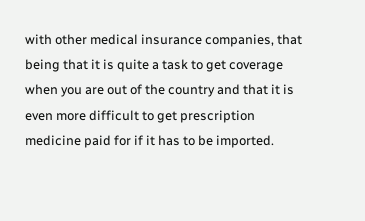with other medical insurance companies, that being that it is quite a task to get coverage when you are out of the country and that it is even more difficult to get prescription medicine paid for if it has to be imported.